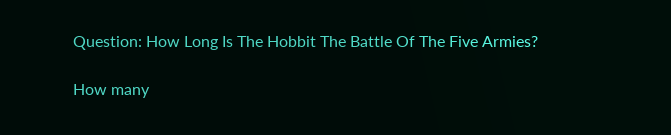Question: How Long Is The Hobbit The Battle Of The Five Armies?

How many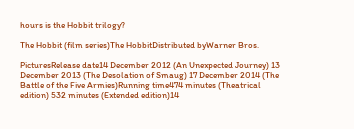hours is the Hobbit trilogy?

The Hobbit (film series)The HobbitDistributed byWarner Bros.

PicturesRelease date14 December 2012 (An Unexpected Journey) 13 December 2013 (The Desolation of Smaug) 17 December 2014 (The Battle of the Five Armies)Running time474 minutes (Theatrical edition) 532 minutes (Extended edition)14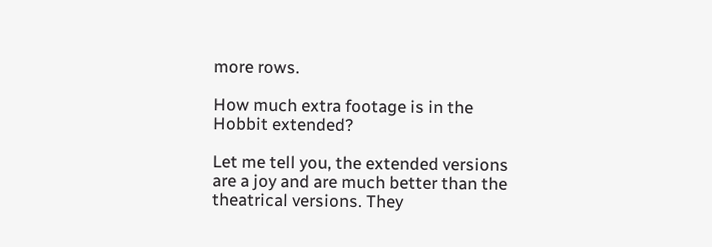more rows.

How much extra footage is in the Hobbit extended?

Let me tell you, the extended versions are a joy and are much better than the theatrical versions. They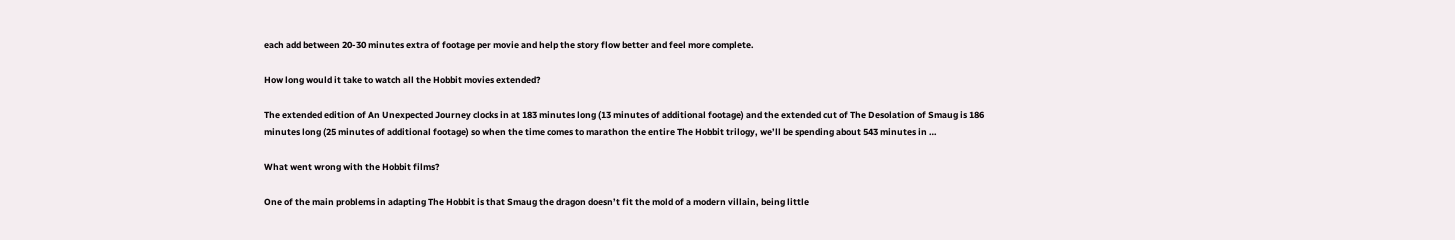each add between 20-30 minutes extra of footage per movie and help the story flow better and feel more complete.

How long would it take to watch all the Hobbit movies extended?

The extended edition of An Unexpected Journey clocks in at 183 minutes long (13 minutes of additional footage) and the extended cut of The Desolation of Smaug is 186 minutes long (25 minutes of additional footage) so when the time comes to marathon the entire The Hobbit trilogy, we’ll be spending about 543 minutes in …

What went wrong with the Hobbit films?

One of the main problems in adapting The Hobbit is that Smaug the dragon doesn’t fit the mold of a modern villain, being little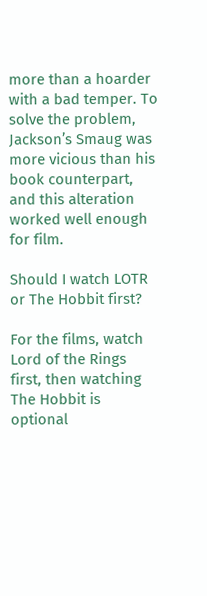more than a hoarder with a bad temper. To solve the problem, Jackson’s Smaug was more vicious than his book counterpart, and this alteration worked well enough for film.

Should I watch LOTR or The Hobbit first?

For the films, watch Lord of the Rings first, then watching The Hobbit is optional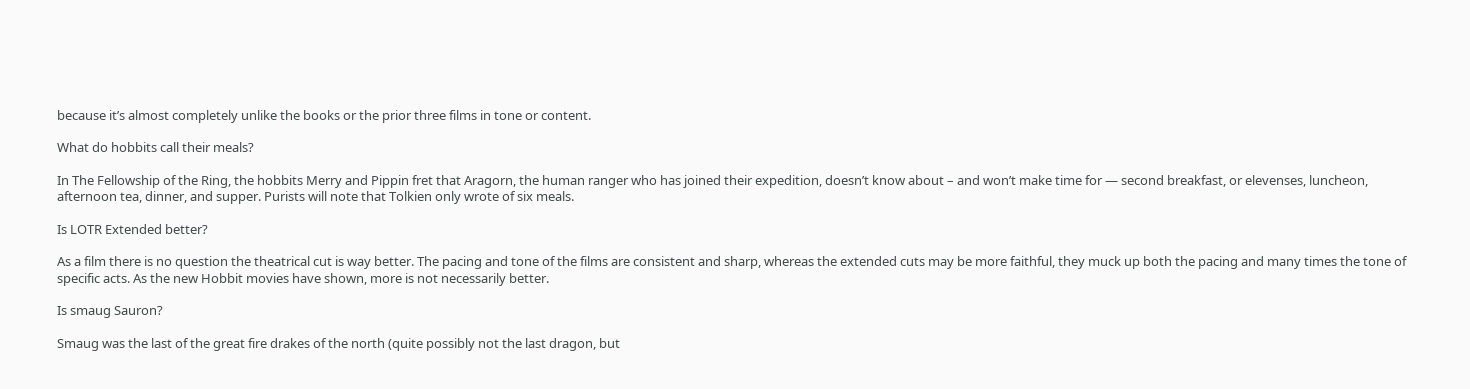because it’s almost completely unlike the books or the prior three films in tone or content.

What do hobbits call their meals?

In The Fellowship of the Ring, the hobbits Merry and Pippin fret that Aragorn, the human ranger who has joined their expedition, doesn’t know about – and won’t make time for — second breakfast, or elevenses, luncheon, afternoon tea, dinner, and supper. Purists will note that Tolkien only wrote of six meals.

Is LOTR Extended better?

As a film there is no question the theatrical cut is way better. The pacing and tone of the films are consistent and sharp, whereas the extended cuts may be more faithful, they muck up both the pacing and many times the tone of specific acts. As the new Hobbit movies have shown, more is not necessarily better.

Is smaug Sauron?

Smaug was the last of the great fire drakes of the north (quite possibly not the last dragon, but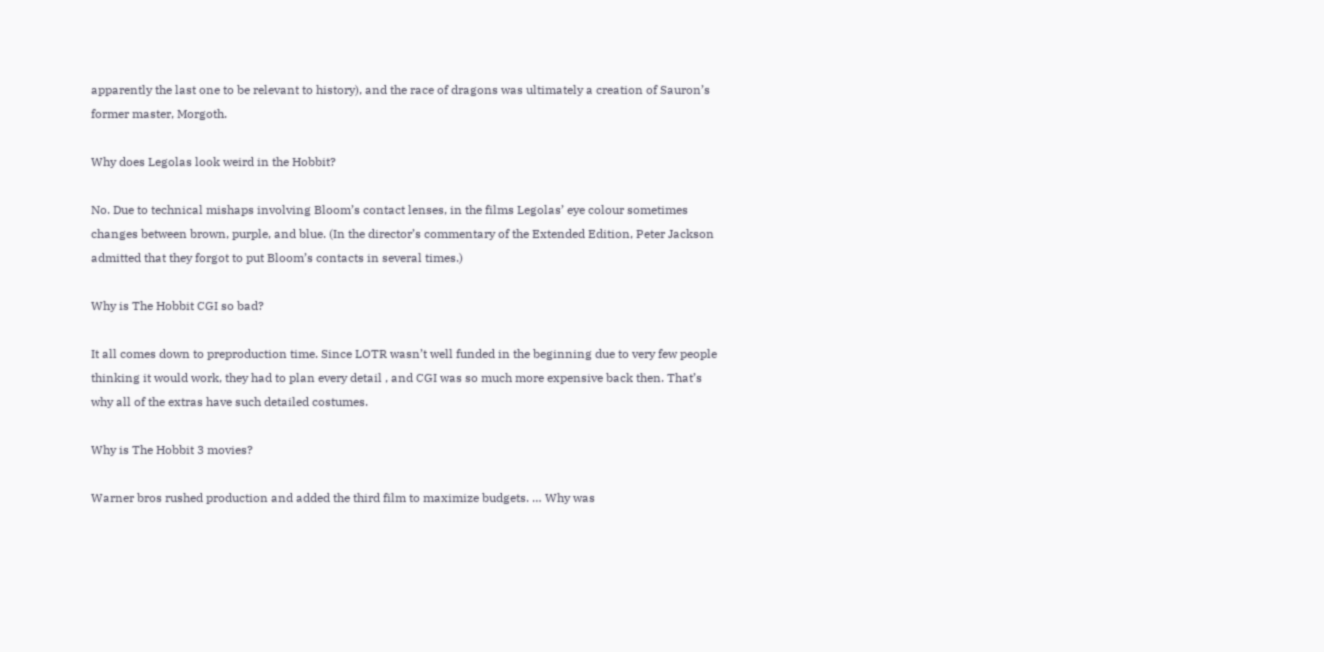apparently the last one to be relevant to history), and the race of dragons was ultimately a creation of Sauron’s former master, Morgoth.

Why does Legolas look weird in the Hobbit?

No. Due to technical mishaps involving Bloom’s contact lenses, in the films Legolas’ eye colour sometimes changes between brown, purple, and blue. (In the director’s commentary of the Extended Edition, Peter Jackson admitted that they forgot to put Bloom’s contacts in several times.)

Why is The Hobbit CGI so bad?

It all comes down to preproduction time. Since LOTR wasn’t well funded in the beginning due to very few people thinking it would work, they had to plan every detail , and CGI was so much more expensive back then. That’s why all of the extras have such detailed costumes.

Why is The Hobbit 3 movies?

Warner bros rushed production and added the third film to maximize budgets. … Why was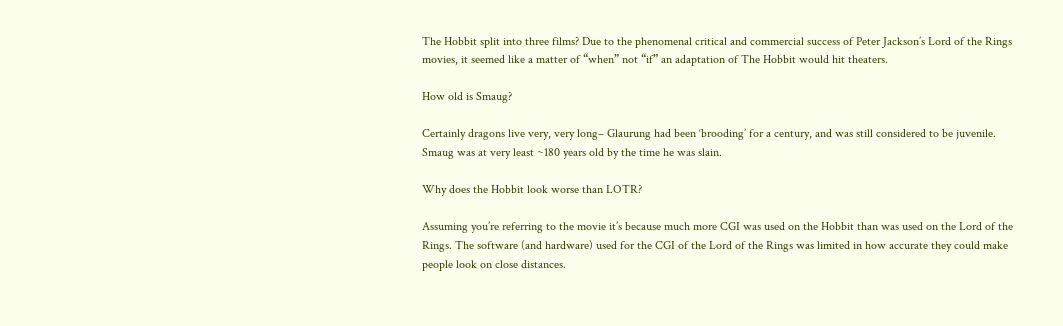The Hobbit split into three films? Due to the phenomenal critical and commercial success of Peter Jackson’s Lord of the Rings movies, it seemed like a matter of “when” not “if” an adaptation of The Hobbit would hit theaters.

How old is Smaug?

Certainly dragons live very, very long– Glaurung had been ‘brooding’ for a century, and was still considered to be juvenile. Smaug was at very least ~180 years old by the time he was slain.

Why does the Hobbit look worse than LOTR?

Assuming you’re referring to the movie it’s because much more CGI was used on the Hobbit than was used on the Lord of the Rings. The software (and hardware) used for the CGI of the Lord of the Rings was limited in how accurate they could make people look on close distances.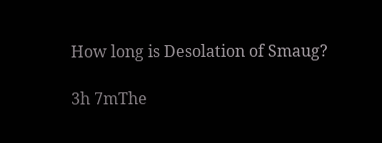How long is Desolation of Smaug?

3h 7mThe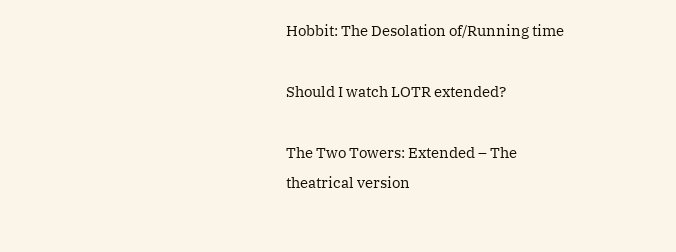Hobbit: The Desolation of/Running time

Should I watch LOTR extended?

The Two Towers: Extended – The theatrical version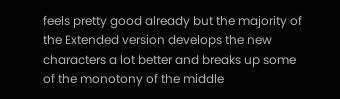feels pretty good already but the majority of the Extended version develops the new characters a lot better and breaks up some of the monotony of the middle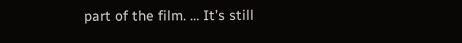part of the film. … It’s still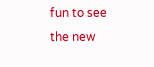fun to see the new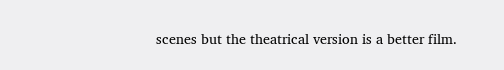scenes but the theatrical version is a better film.